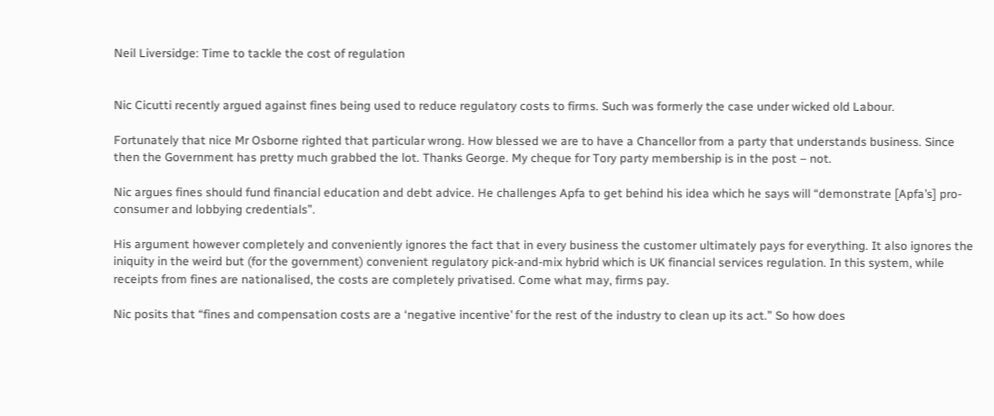Neil Liversidge: Time to tackle the cost of regulation


Nic Cicutti recently argued against fines being used to reduce regulatory costs to firms. Such was formerly the case under wicked old Labour.

Fortunately that nice Mr Osborne righted that particular wrong. How blessed we are to have a Chancellor from a party that understands business. Since then the Government has pretty much grabbed the lot. Thanks George. My cheque for Tory party membership is in the post – not.

Nic argues fines should fund financial education and debt advice. He challenges Apfa to get behind his idea which he says will “demonstrate [Apfa’s] pro-consumer and lobbying credentials”.

His argument however completely and conveniently ignores the fact that in every business the customer ultimately pays for everything. It also ignores the iniquity in the weird but (for the government) convenient regulatory pick-and-mix hybrid which is UK financial services regulation. In this system, while receipts from fines are nationalised, the costs are completely privatised. Come what may, firms pay.

Nic posits that “fines and compensation costs are a ‘negative incentive’ for the rest of the industry to clean up its act.” So how does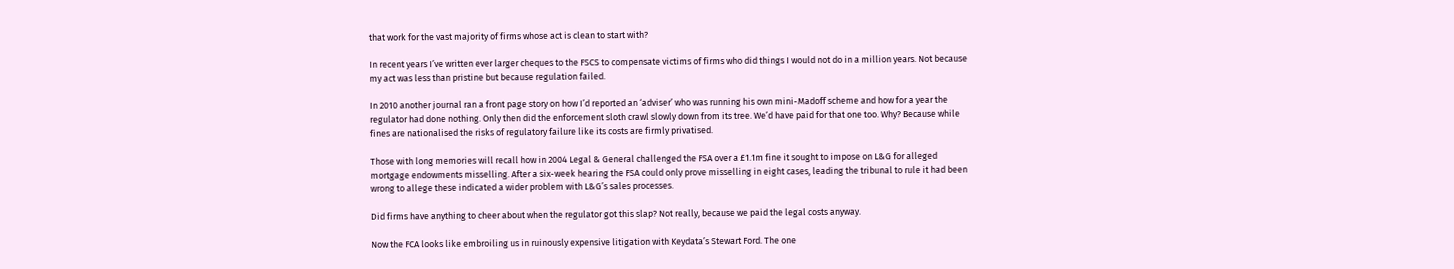that work for the vast majority of firms whose act is clean to start with?

In recent years I’ve written ever larger cheques to the FSCS to compensate victims of firms who did things I would not do in a million years. Not because my act was less than pristine but because regulation failed.

In 2010 another journal ran a front page story on how I’d reported an ‘adviser’ who was running his own mini-Madoff scheme and how for a year the regulator had done nothing. Only then did the enforcement sloth crawl slowly down from its tree. We’d have paid for that one too. Why? Because while fines are nationalised the risks of regulatory failure like its costs are firmly privatised.

Those with long memories will recall how in 2004 Legal & General challenged the FSA over a £1.1m fine it sought to impose on L&G for alleged mortgage endowments misselling. After a six-week hearing the FSA could only prove misselling in eight cases, leading the tribunal to rule it had been wrong to allege these indicated a wider problem with L&G’s sales processes.

Did firms have anything to cheer about when the regulator got this slap? Not really, because we paid the legal costs anyway.

Now the FCA looks like embroiling us in ruinously expensive litigation with Keydata’s Stewart Ford. The one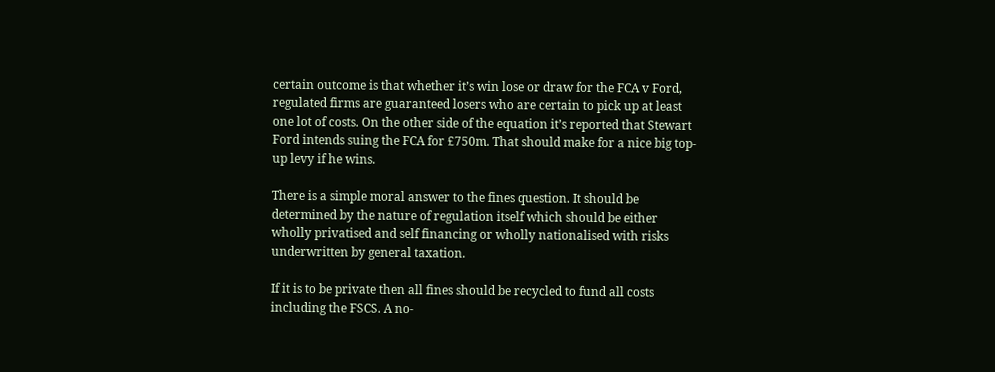certain outcome is that whether it’s win lose or draw for the FCA v Ford, regulated firms are guaranteed losers who are certain to pick up at least one lot of costs. On the other side of the equation it’s reported that Stewart Ford intends suing the FCA for £750m. That should make for a nice big top-up levy if he wins.

There is a simple moral answer to the fines question. It should be determined by the nature of regulation itself which should be either wholly privatised and self financing or wholly nationalised with risks underwritten by general taxation.

If it is to be private then all fines should be recycled to fund all costs including the FSCS. A no-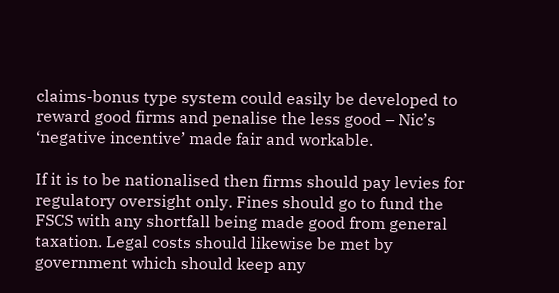claims-bonus type system could easily be developed to reward good firms and penalise the less good – Nic’s ‘negative incentive’ made fair and workable.

If it is to be nationalised then firms should pay levies for regulatory oversight only. Fines should go to fund the FSCS with any shortfall being made good from general taxation. Legal costs should likewise be met by government which should keep any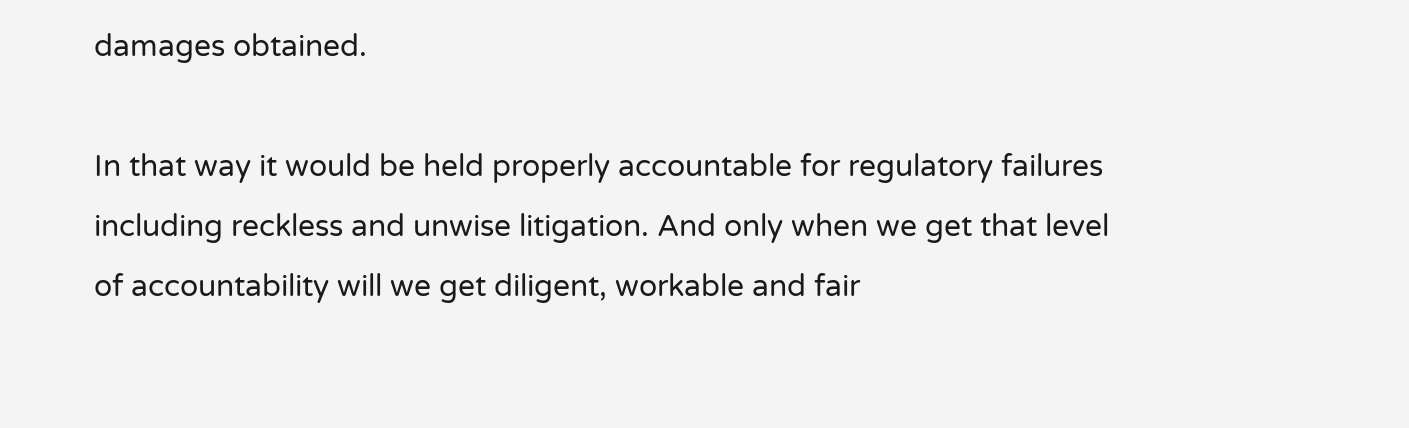damages obtained.

In that way it would be held properly accountable for regulatory failures including reckless and unwise litigation. And only when we get that level of accountability will we get diligent, workable and fair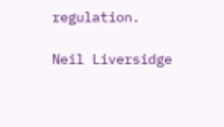regulation.

Neil Liversidge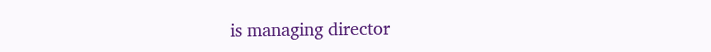is managing director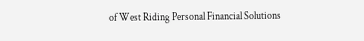of West Riding Personal Financial Solutions